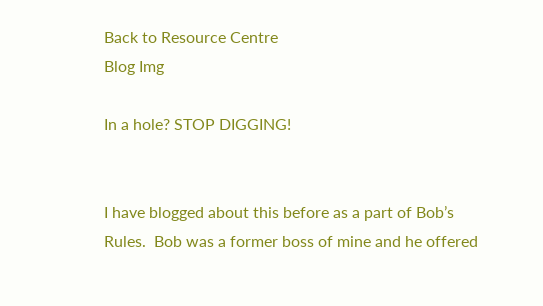Back to Resource Centre
Blog Img

In a hole? STOP DIGGING!


I have blogged about this before as a part of Bob’s Rules.  Bob was a former boss of mine and he offered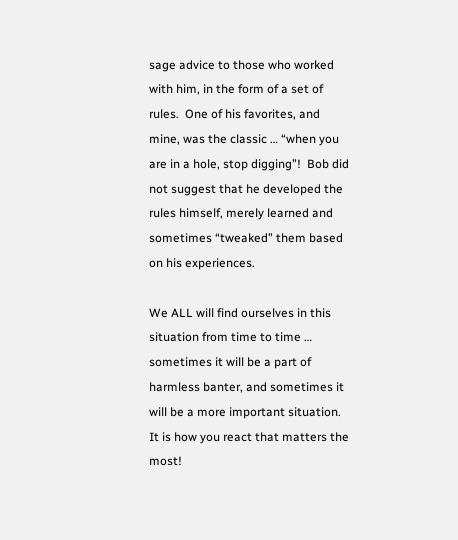sage advice to those who worked with him, in the form of a set of rules.  One of his favorites, and mine, was the classic … “when you are in a hole, stop digging”!  Bob did not suggest that he developed the rules himself, merely learned and sometimes “tweaked” them based on his experiences.

We ALL will find ourselves in this situation from time to time … sometimes it will be a part of harmless banter, and sometimes it will be a more important situation.  It is how you react that matters the most!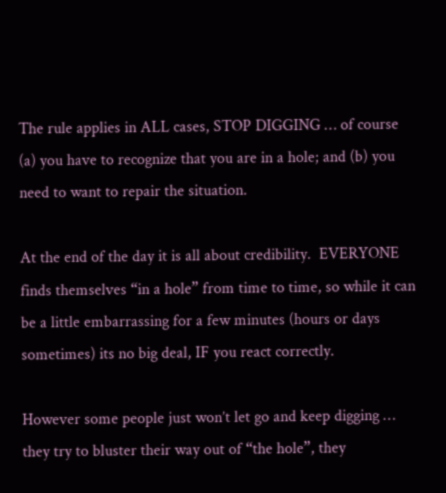The rule applies in ALL cases, STOP DIGGING … of course (a) you have to recognize that you are in a hole; and (b) you need to want to repair the situation.

At the end of the day it is all about credibility.  EVERYONE finds themselves “in a hole” from time to time, so while it can be a little embarrassing for a few minutes (hours or days sometimes) its no big deal, IF you react correctly.

However some people just won’t let go and keep digging … they try to bluster their way out of “the hole”, they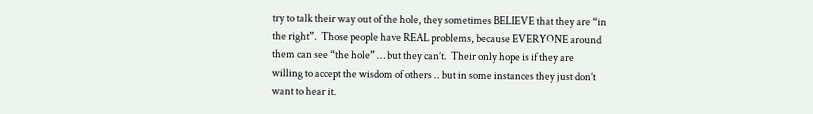try to talk their way out of the hole, they sometimes BELIEVE that they are “in the right”.  Those people have REAL problems, because EVERYONE around them can see “the hole” … but they can’t.  Their only hope is if they are willing to accept the wisdom of others .. but in some instances they just don’t want to hear it.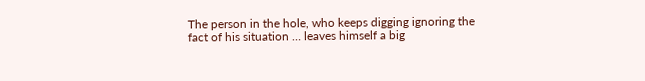The person in the hole, who keeps digging ignoring the fact of his situation … leaves himself a big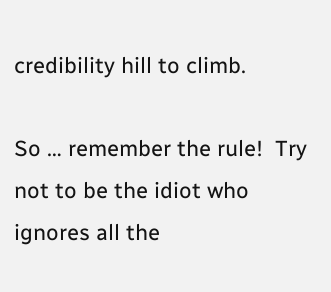credibility hill to climb.

So … remember the rule!  Try not to be the idiot who ignores all the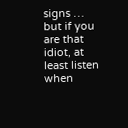signs … but if you are that idiot, at least listen when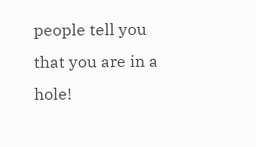people tell you that you are in a hole!